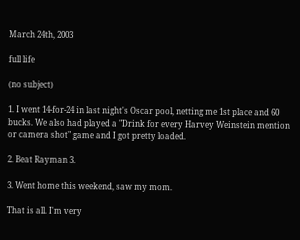March 24th, 2003

full life

(no subject)

1. I went 14-for-24 in last night's Oscar pool, netting me 1st place and 60 bucks. We also had played a "Drink for every Harvey Weinstein mention or camera shot" game and I got pretty loaded.

2. Beat Rayman 3.

3. Went home this weekend, saw my mom.

That is all. I'm very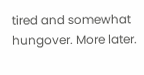tired and somewhat hungover. More later.